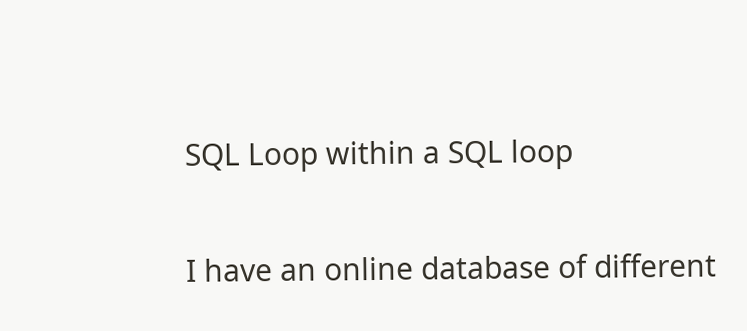SQL Loop within a SQL loop

I have an online database of different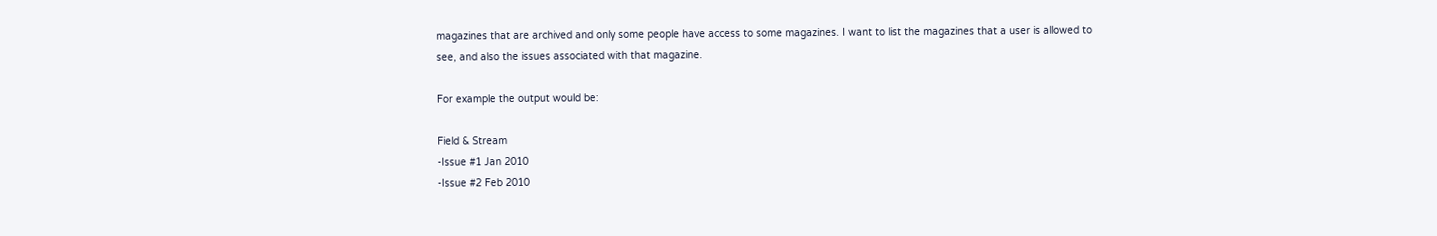magazines that are archived and only some people have access to some magazines. I want to list the magazines that a user is allowed to see, and also the issues associated with that magazine.

For example the output would be:

Field & Stream
-Issue #1 Jan 2010
-Issue #2 Feb 2010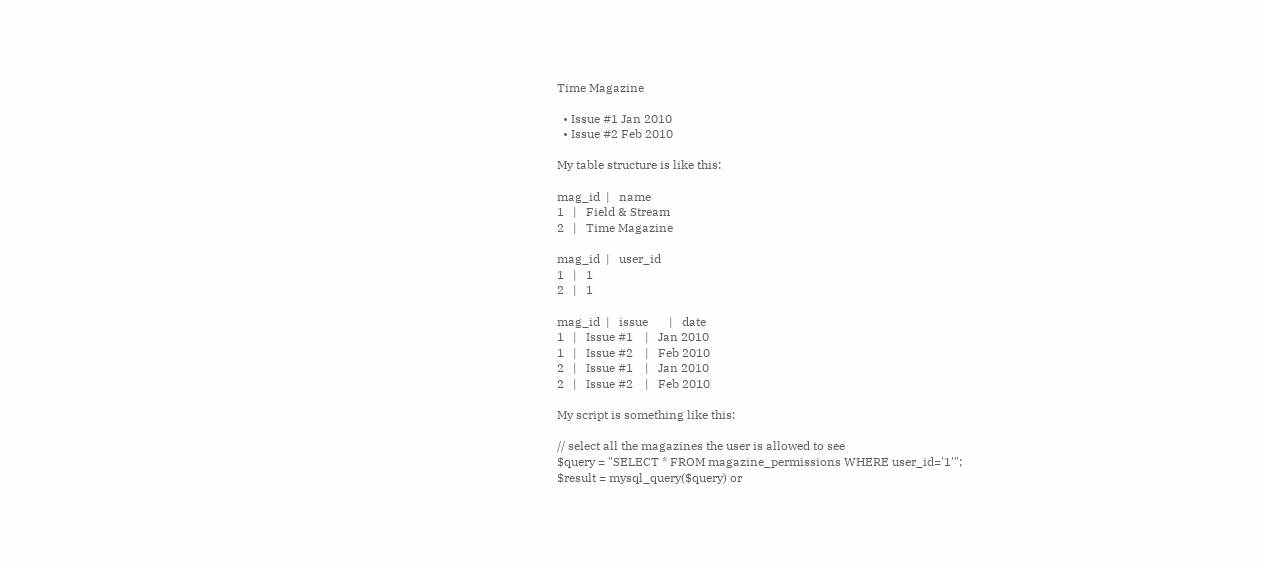Time Magazine

  • Issue #1 Jan 2010
  • Issue #2 Feb 2010

My table structure is like this:

mag_id  |   name
1   |   Field & Stream
2   |   Time Magazine

mag_id  |   user_id
1   |   1
2   |   1

mag_id  |   issue       |   date
1   |   Issue #1    |   Jan 2010
1   |   Issue #2    |   Feb 2010
2   |   Issue #1    |   Jan 2010
2   |   Issue #2    |   Feb 2010

My script is something like this:

// select all the magazines the user is allowed to see
$query = "SELECT * FROM magazine_permissions WHERE user_id='1'";
$result = mysql_query($query) or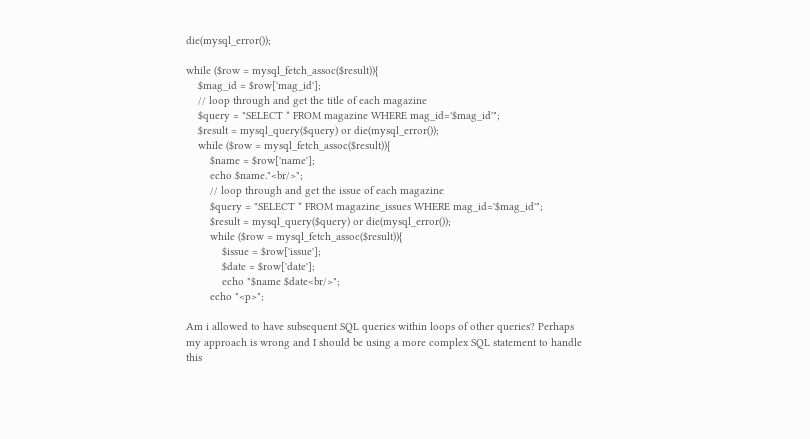die(mysql_error());

while ($row = mysql_fetch_assoc($result)){
    $mag_id = $row['mag_id'];
    // loop through and get the title of each magazine
    $query = "SELECT * FROM magazine WHERE mag_id='$mag_id'";
    $result = mysql_query($query) or die(mysql_error());
    while ($row = mysql_fetch_assoc($result)){
        $name = $row['name'];
        echo $name."<br/>";
        // loop through and get the issue of each magazine
        $query = "SELECT * FROM magazine_issues WHERE mag_id='$mag_id'";
        $result = mysql_query($query) or die(mysql_error());
        while ($row = mysql_fetch_assoc($result)){
            $issue = $row['issue'];
            $date = $row['date'];
            echo "$name $date<br/>";
        echo "<p>";

Am i allowed to have subsequent SQL queries within loops of other queries? Perhaps my approach is wrong and I should be using a more complex SQL statement to handle this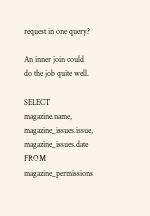request in one query?

An inner join could do the job quite well.

SELECT magazine.name, magazine_issues.issue, magazine_issues.date
FROM magazine_permissions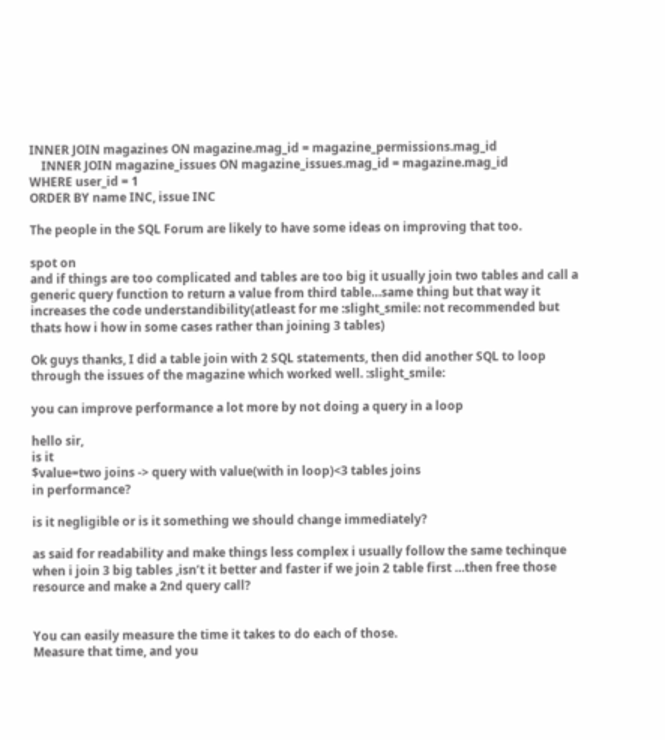INNER JOIN magazines ON magazine.mag_id = magazine_permissions.mag_id
    INNER JOIN magazine_issues ON magazine_issues.mag_id = magazine.mag_id
WHERE user_id = 1
ORDER BY name INC, issue INC

The people in the SQL Forum are likely to have some ideas on improving that too.

spot on
and if things are too complicated and tables are too big it usually join two tables and call a generic query function to return a value from third table…same thing but that way it increases the code understandibility(atleast for me :slight_smile: not recommended but thats how i how in some cases rather than joining 3 tables)

Ok guys thanks, I did a table join with 2 SQL statements, then did another SQL to loop through the issues of the magazine which worked well. :slight_smile:

you can improve performance a lot more by not doing a query in a loop

hello sir,
is it
$value=two joins -> query with value(with in loop)<3 tables joins
in performance?

is it negligible or is it something we should change immediately?

as said for readability and make things less complex i usually follow the same techinque
when i join 3 big tables ,isn’t it better and faster if we join 2 table first …then free those resource and make a 2nd query call?


You can easily measure the time it takes to do each of those.
Measure that time, and you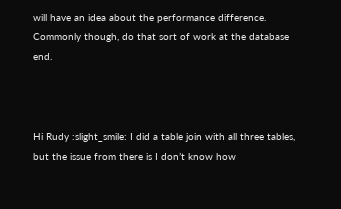will have an idea about the performance difference.
Commonly though, do that sort of work at the database end.



Hi Rudy :slight_smile: I did a table join with all three tables, but the issue from there is I don’t know how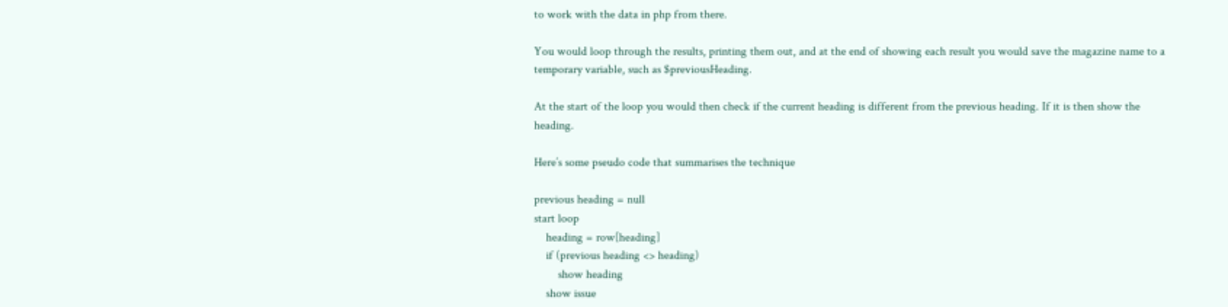to work with the data in php from there.

You would loop through the results, printing them out, and at the end of showing each result you would save the magazine name to a temporary variable, such as $previousHeading.

At the start of the loop you would then check if the current heading is different from the previous heading. If it is then show the heading.

Here’s some pseudo code that summarises the technique

previous heading = null
start loop
    heading = row[heading]
    if (previous heading <> heading)
        show heading
    show issue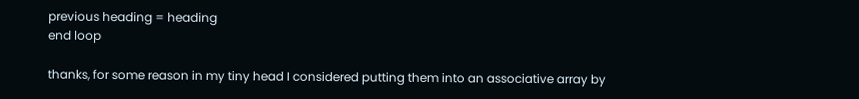previous heading = heading
end loop

thanks, for some reason in my tiny head I considered putting them into an associative array by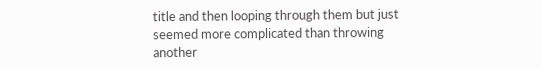title and then looping through them but just seemed more complicated than throwing another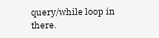query/while loop in there.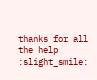thanks for all the help :slight_smile: